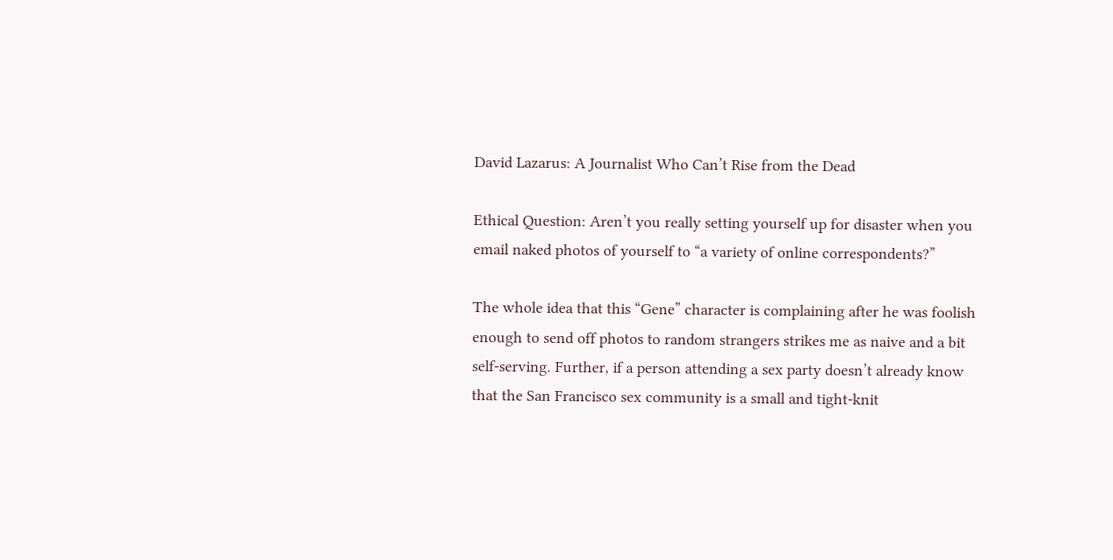David Lazarus: A Journalist Who Can’t Rise from the Dead

Ethical Question: Aren’t you really setting yourself up for disaster when you email naked photos of yourself to “a variety of online correspondents?”

The whole idea that this “Gene” character is complaining after he was foolish enough to send off photos to random strangers strikes me as naive and a bit self-serving. Further, if a person attending a sex party doesn’t already know that the San Francisco sex community is a small and tight-knit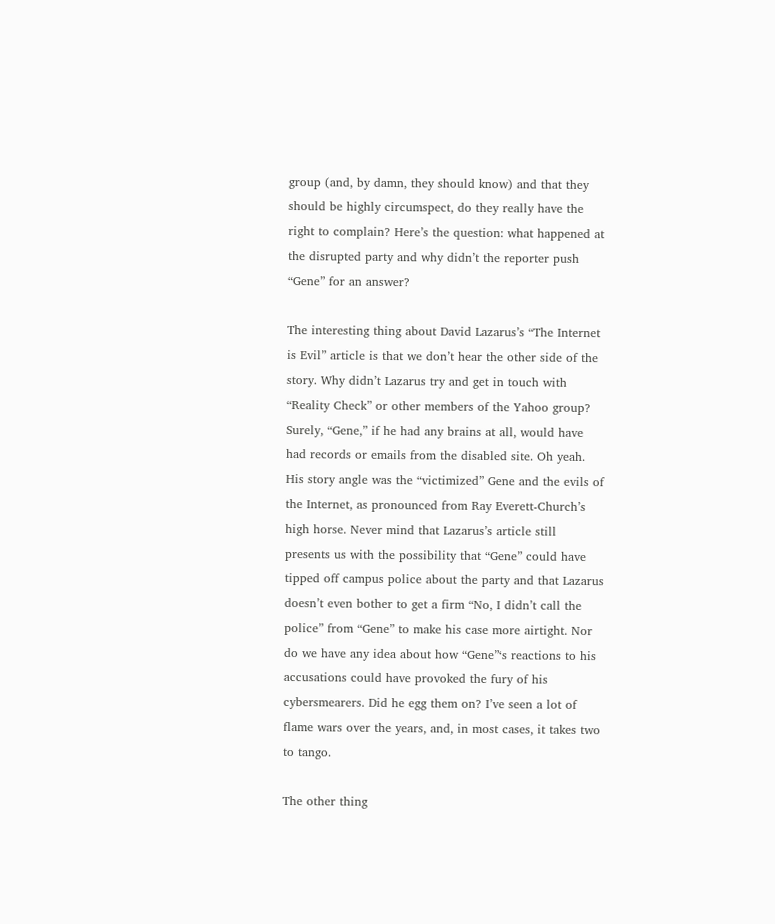group (and, by damn, they should know) and that they should be highly circumspect, do they really have the right to complain? Here’s the question: what happened at the disrupted party and why didn’t the reporter push “Gene” for an answer?

The interesting thing about David Lazarus’s “The Internet is Evil” article is that we don’t hear the other side of the story. Why didn’t Lazarus try and get in touch with “Reality Check” or other members of the Yahoo group? Surely, “Gene,” if he had any brains at all, would have had records or emails from the disabled site. Oh yeah. His story angle was the “victimized” Gene and the evils of the Internet, as pronounced from Ray Everett-Church’s high horse. Never mind that Lazarus’s article still presents us with the possibility that “Gene” could have tipped off campus police about the party and that Lazarus doesn’t even bother to get a firm “No, I didn’t call the police” from “Gene” to make his case more airtight. Nor do we have any idea about how “Gene”‘s reactions to his accusations could have provoked the fury of his cybersmearers. Did he egg them on? I’ve seen a lot of flame wars over the years, and, in most cases, it takes two to tango.

The other thing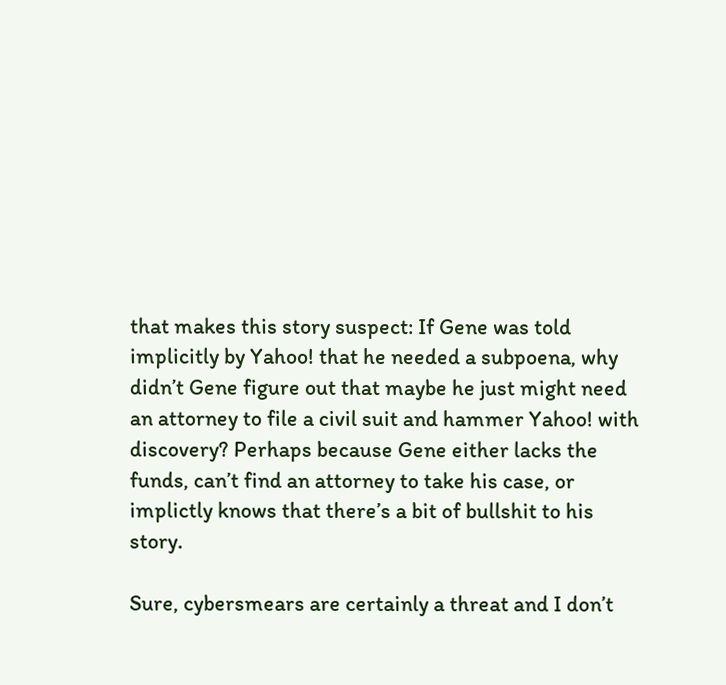that makes this story suspect: If Gene was told implicitly by Yahoo! that he needed a subpoena, why didn’t Gene figure out that maybe he just might need an attorney to file a civil suit and hammer Yahoo! with discovery? Perhaps because Gene either lacks the funds, can’t find an attorney to take his case, or implictly knows that there’s a bit of bullshit to his story.

Sure, cybersmears are certainly a threat and I don’t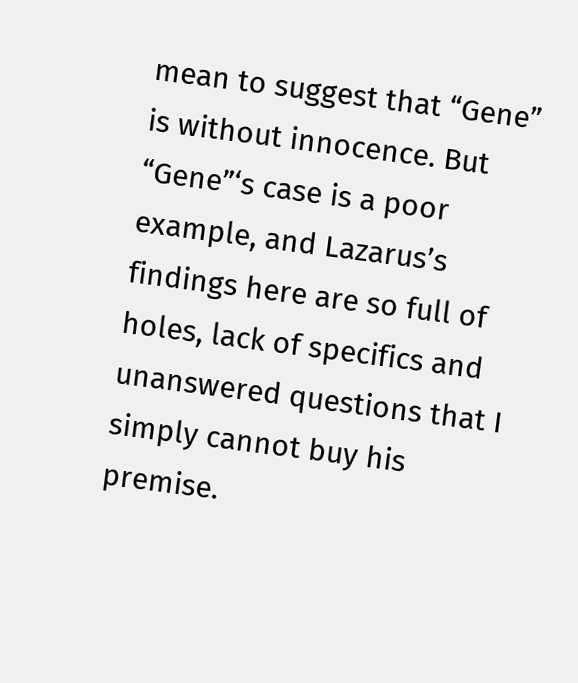mean to suggest that “Gene” is without innocence. But “Gene”‘s case is a poor example, and Lazarus’s findings here are so full of holes, lack of specifics and unanswered questions that I simply cannot buy his premise.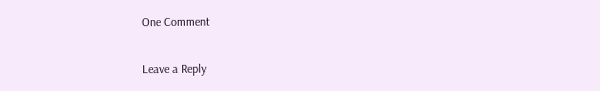One Comment

Leave a Reply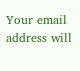Your email address will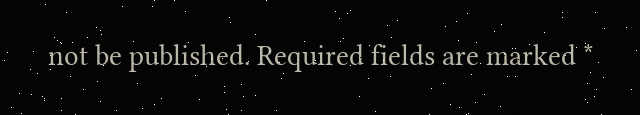not be published. Required fields are marked *